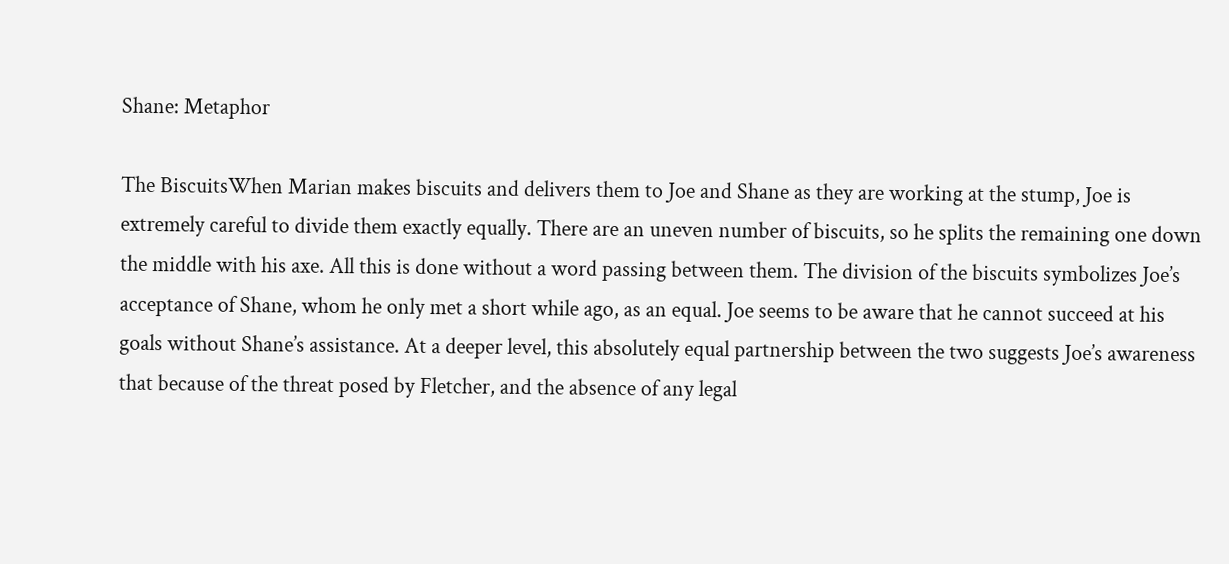Shane: Metaphor

The BiscuitsWhen Marian makes biscuits and delivers them to Joe and Shane as they are working at the stump, Joe is extremely careful to divide them exactly equally. There are an uneven number of biscuits, so he splits the remaining one down the middle with his axe. All this is done without a word passing between them. The division of the biscuits symbolizes Joe’s acceptance of Shane, whom he only met a short while ago, as an equal. Joe seems to be aware that he cannot succeed at his goals without Shane’s assistance. At a deeper level, this absolutely equal partnership between the two suggests Joe’s awareness that because of the threat posed by Fletcher, and the absence of any legal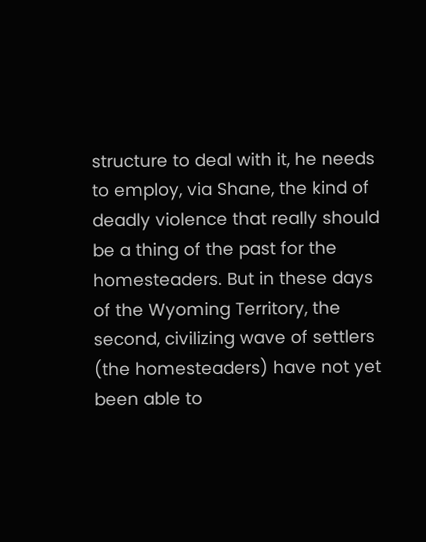structure to deal with it, he needs to employ, via Shane, the kind of deadly violence that really should be a thing of the past for the homesteaders. But in these days of the Wyoming Territory, the second, civilizing wave of settlers (the homesteaders) have not yet been able to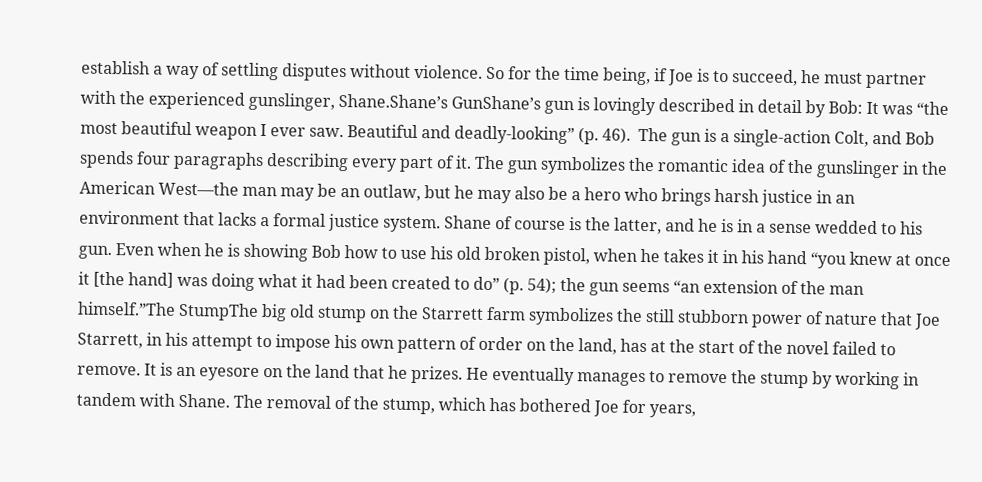establish a way of settling disputes without violence. So for the time being, if Joe is to succeed, he must partner with the experienced gunslinger, Shane.Shane’s GunShane’s gun is lovingly described in detail by Bob: It was “the most beautiful weapon I ever saw. Beautiful and deadly-looking” (p. 46).  The gun is a single-action Colt, and Bob spends four paragraphs describing every part of it. The gun symbolizes the romantic idea of the gunslinger in the American West—the man may be an outlaw, but he may also be a hero who brings harsh justice in an environment that lacks a formal justice system. Shane of course is the latter, and he is in a sense wedded to his gun. Even when he is showing Bob how to use his old broken pistol, when he takes it in his hand “you knew at once it [the hand] was doing what it had been created to do” (p. 54); the gun seems “an extension of the man himself.”The StumpThe big old stump on the Starrett farm symbolizes the still stubborn power of nature that Joe Starrett, in his attempt to impose his own pattern of order on the land, has at the start of the novel failed to remove. It is an eyesore on the land that he prizes. He eventually manages to remove the stump by working in tandem with Shane. The removal of the stump, which has bothered Joe for years,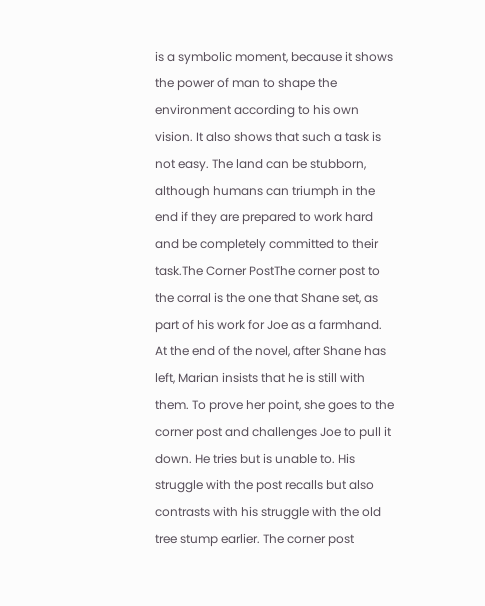is a symbolic moment, because it shows the power of man to shape the environment according to his own vision. It also shows that such a task is not easy. The land can be stubborn, although humans can triumph in the end if they are prepared to work hard and be completely committed to their task.The Corner PostThe corner post to the corral is the one that Shane set, as part of his work for Joe as a farmhand. At the end of the novel, after Shane has left, Marian insists that he is still with them. To prove her point, she goes to the corner post and challenges Joe to pull it down. He tries but is unable to. His struggle with the post recalls but also contrasts with his struggle with the old tree stump earlier. The corner post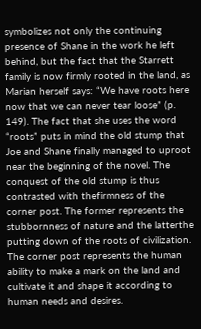symbolizes not only the continuing presence of Shane in the work he left behind, but the fact that the Starrett family is now firmly rooted in the land, as Marian herself says: “We have roots here now that we can never tear loose” (p. 149). The fact that she uses the word “roots” puts in mind the old stump that Joe and Shane finally managed to uproot near the beginning of the novel. The conquest of the old stump is thus contrasted with thefirmness of the corner post. The former represents the stubbornness of nature and the latterthe putting down of the roots of civilization. The corner post represents the human ability to make a mark on the land and cultivate it and shape it according to human needs and desires.